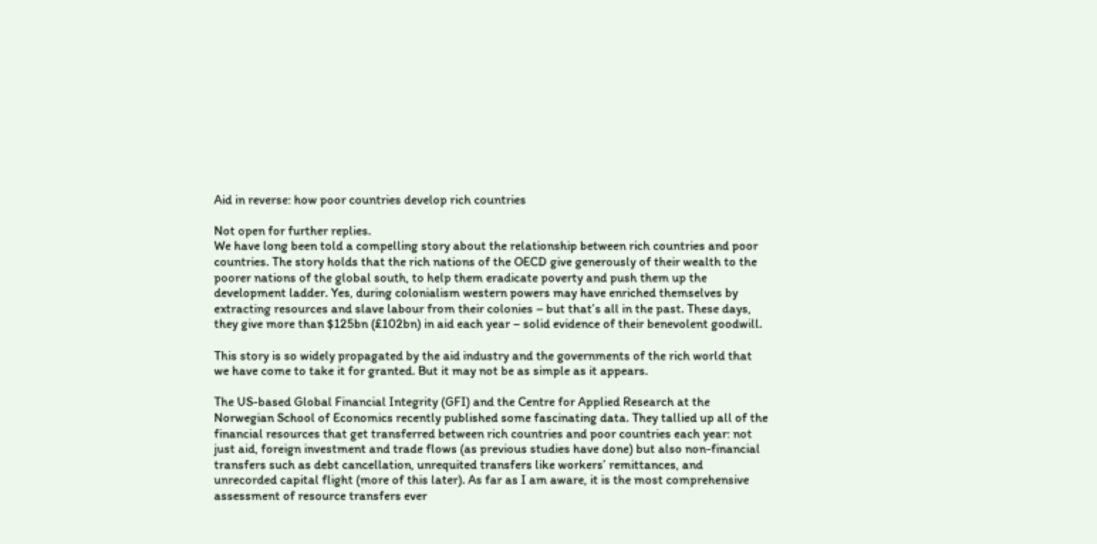Aid in reverse: how poor countries develop rich countries

Not open for further replies.
We have long been told a compelling story about the relationship between rich countries and poor countries. The story holds that the rich nations of the OECD give generously of their wealth to the poorer nations of the global south, to help them eradicate poverty and push them up the development ladder. Yes, during colonialism western powers may have enriched themselves by extracting resources and slave labour from their colonies – but that’s all in the past. These days, they give more than $125bn (£102bn) in aid each year – solid evidence of their benevolent goodwill.

This story is so widely propagated by the aid industry and the governments of the rich world that we have come to take it for granted. But it may not be as simple as it appears.

The US-based Global Financial Integrity (GFI) and the Centre for Applied Research at the Norwegian School of Economics recently published some fascinating data. They tallied up all of the financial resources that get transferred between rich countries and poor countries each year: not just aid, foreign investment and trade flows (as previous studies have done) but also non-financial transfers such as debt cancellation, unrequited transfers like workers’ remittances, and unrecorded capital flight (more of this later). As far as I am aware, it is the most comprehensive assessment of resource transfers ever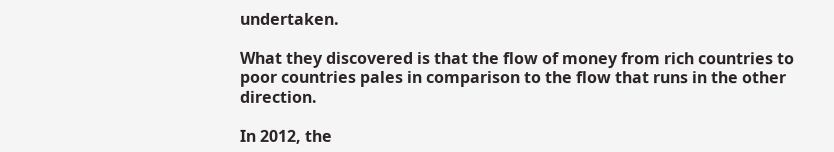undertaken.

What they discovered is that the flow of money from rich countries to poor countries pales in comparison to the flow that runs in the other direction.

In 2012, the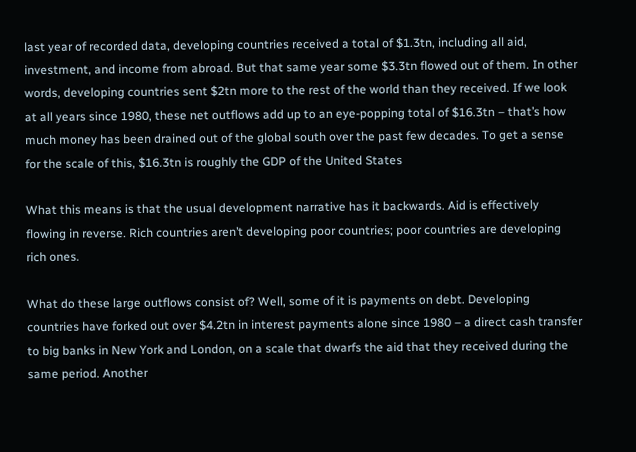last year of recorded data, developing countries received a total of $1.3tn, including all aid, investment, and income from abroad. But that same year some $3.3tn flowed out of them. In other words, developing countries sent $2tn more to the rest of the world than they received. If we look at all years since 1980, these net outflows add up to an eye-popping total of $16.3tn – that’s how much money has been drained out of the global south over the past few decades. To get a sense for the scale of this, $16.3tn is roughly the GDP of the United States

What this means is that the usual development narrative has it backwards. Aid is effectively flowing in reverse. Rich countries aren’t developing poor countries; poor countries are developing rich ones.

What do these large outflows consist of? Well, some of it is payments on debt. Developing countries have forked out over $4.2tn in interest payments alone since 1980 – a direct cash transfer to big banks in New York and London, on a scale that dwarfs the aid that they received during the same period. Another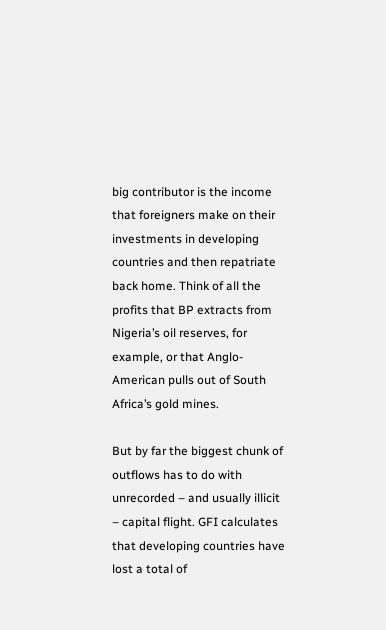big contributor is the income that foreigners make on their investments in developing countries and then repatriate back home. Think of all the profits that BP extracts from Nigeria’s oil reserves, for example, or that Anglo-American pulls out of South Africa’s gold mines.

But by far the biggest chunk of outflows has to do with unrecorded – and usually illicit – capital flight. GFI calculates that developing countries have lost a total of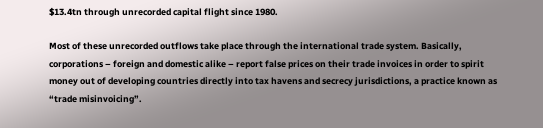$13.4tn through unrecorded capital flight since 1980.

Most of these unrecorded outflows take place through the international trade system. Basically, corporations – foreign and domestic alike – report false prices on their trade invoices in order to spirit money out of developing countries directly into tax havens and secrecy jurisdictions, a practice known as “trade misinvoicing”.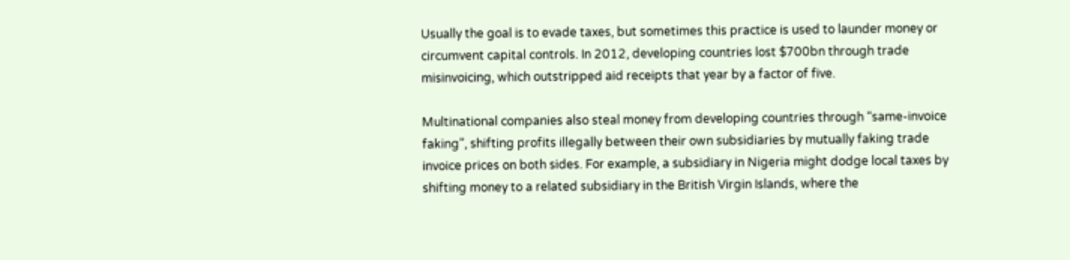Usually the goal is to evade taxes, but sometimes this practice is used to launder money or circumvent capital controls. In 2012, developing countries lost $700bn through trade misinvoicing, which outstripped aid receipts that year by a factor of five.

Multinational companies also steal money from developing countries through “same-invoice faking”, shifting profits illegally between their own subsidiaries by mutually faking trade invoice prices on both sides. For example, a subsidiary in Nigeria might dodge local taxes by shifting money to a related subsidiary in the British Virgin Islands, where the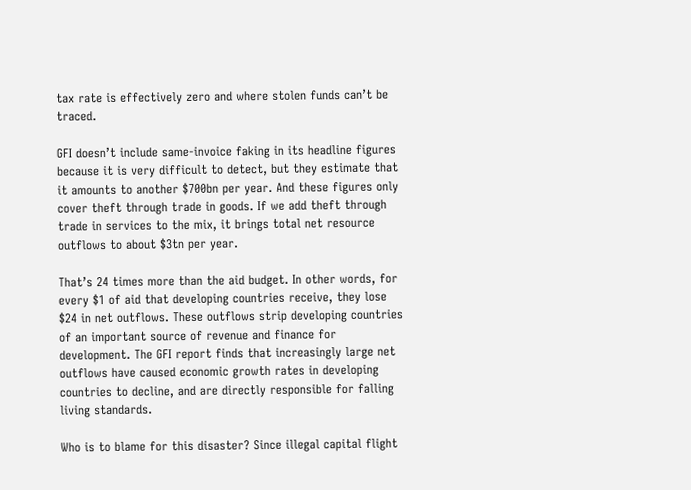tax rate is effectively zero and where stolen funds can’t be traced.

GFI doesn’t include same-invoice faking in its headline figures because it is very difficult to detect, but they estimate that it amounts to another $700bn per year. And these figures only cover theft through trade in goods. If we add theft through trade in services to the mix, it brings total net resource outflows to about $3tn per year.

That’s 24 times more than the aid budget. In other words, for every $1 of aid that developing countries receive, they lose $24 in net outflows. These outflows strip developing countries of an important source of revenue and finance for development. The GFI report finds that increasingly large net outflows have caused economic growth rates in developing countries to decline, and are directly responsible for falling living standards.

Who is to blame for this disaster? Since illegal capital flight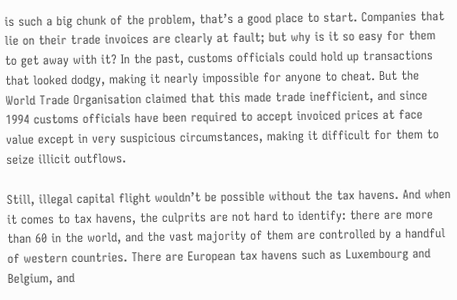is such a big chunk of the problem, that’s a good place to start. Companies that lie on their trade invoices are clearly at fault; but why is it so easy for them to get away with it? In the past, customs officials could hold up transactions that looked dodgy, making it nearly impossible for anyone to cheat. But the World Trade Organisation claimed that this made trade inefficient, and since 1994 customs officials have been required to accept invoiced prices at face value except in very suspicious circumstances, making it difficult for them to seize illicit outflows.

Still, illegal capital flight wouldn’t be possible without the tax havens. And when it comes to tax havens, the culprits are not hard to identify: there are more than 60 in the world, and the vast majority of them are controlled by a handful of western countries. There are European tax havens such as Luxembourg and Belgium, and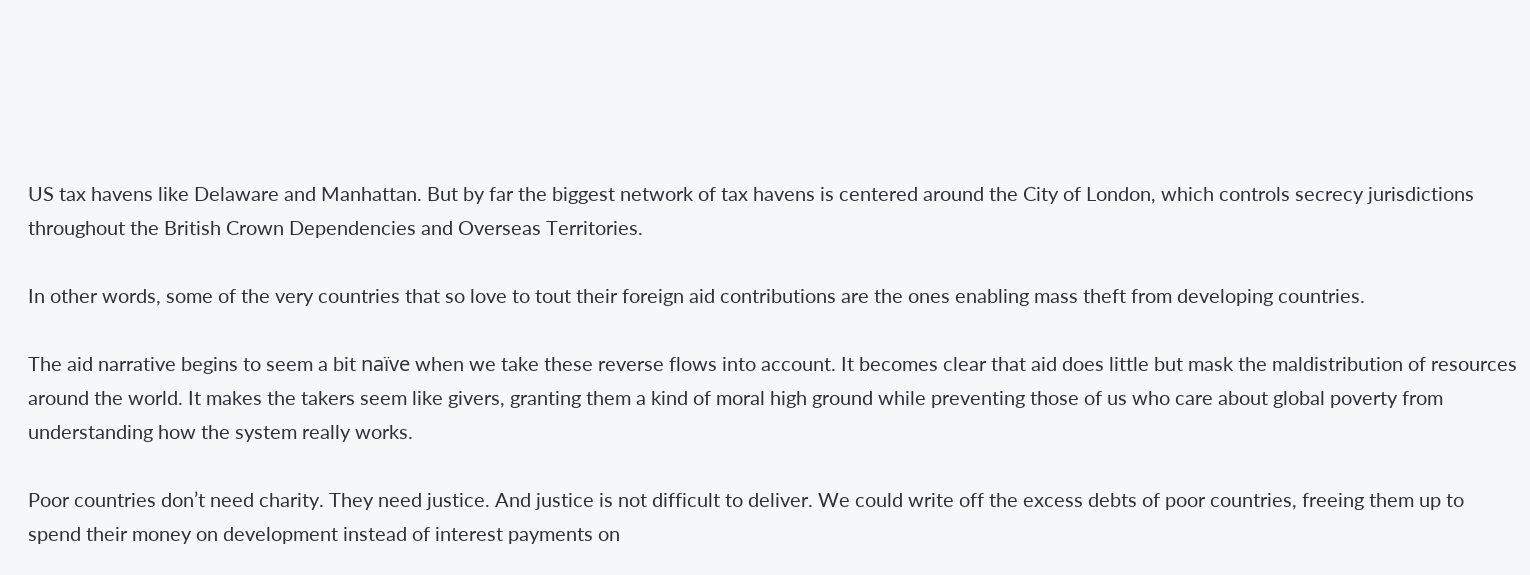US tax havens like Delaware and Manhattan. But by far the biggest network of tax havens is centered around the City of London, which controls secrecy jurisdictions throughout the British Crown Dependencies and Overseas Territories.

In other words, some of the very countries that so love to tout their foreign aid contributions are the ones enabling mass theft from developing countries.

The aid narrative begins to seem a bit naïve when we take these reverse flows into account. It becomes clear that aid does little but mask the maldistribution of resources around the world. It makes the takers seem like givers, granting them a kind of moral high ground while preventing those of us who care about global poverty from understanding how the system really works.

Poor countries don’t need charity. They need justice. And justice is not difficult to deliver. We could write off the excess debts of poor countries, freeing them up to spend their money on development instead of interest payments on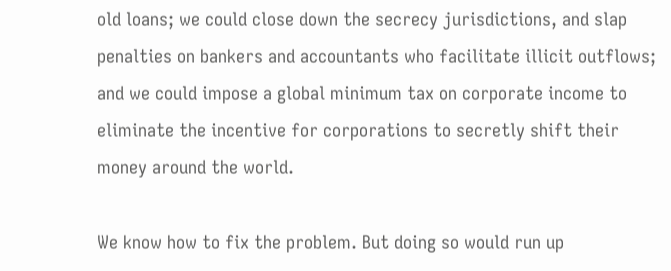old loans; we could close down the secrecy jurisdictions, and slap penalties on bankers and accountants who facilitate illicit outflows; and we could impose a global minimum tax on corporate income to eliminate the incentive for corporations to secretly shift their money around the world.

We know how to fix the problem. But doing so would run up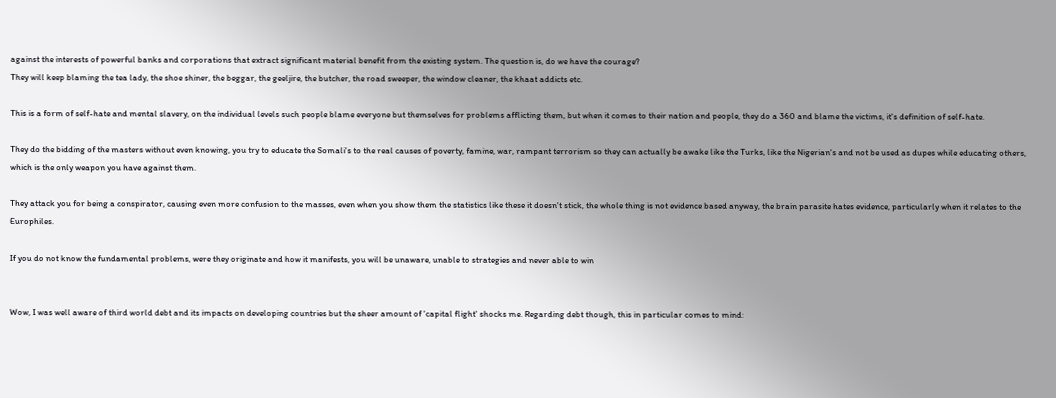against the interests of powerful banks and corporations that extract significant material benefit from the existing system. The question is, do we have the courage?
They will keep blaming the tea lady, the shoe shiner, the beggar, the geeljire, the butcher, the road sweeper, the window cleaner, the khaat addicts etc.

This is a form of self-hate and mental slavery, on the individual levels such people blame everyone but themselves for problems afflicting them, but when it comes to their nation and people, they do a 360 and blame the victims, it's definition of self-hate.

They do the bidding of the masters without even knowing, you try to educate the Somali's to the real causes of poverty, famine, war, rampant terrorism so they can actually be awake like the Turks, like the Nigerian's and not be used as dupes while educating others, which is the only weapon you have against them.

They attack you for being a conspirator, causing even more confusion to the masses, even when you show them the statistics like these it doesn't stick, the whole thing is not evidence based anyway, the brain parasite hates evidence, particularly when it relates to the Europhiles.

If you do not know the fundamental problems, were they originate and how it manifests, you will be unaware, unable to strategies and never able to win


Wow, I was well aware of third world debt and its impacts on developing countries but the sheer amount of 'capital flight' shocks me. Regarding debt though, this in particular comes to mind: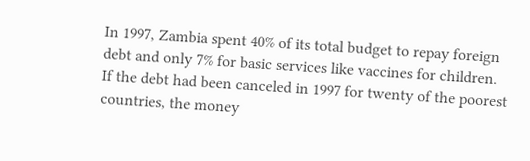In 1997, Zambia spent 40% of its total budget to repay foreign debt and only 7% for basic services like vaccines for children. If the debt had been canceled in 1997 for twenty of the poorest countries, the money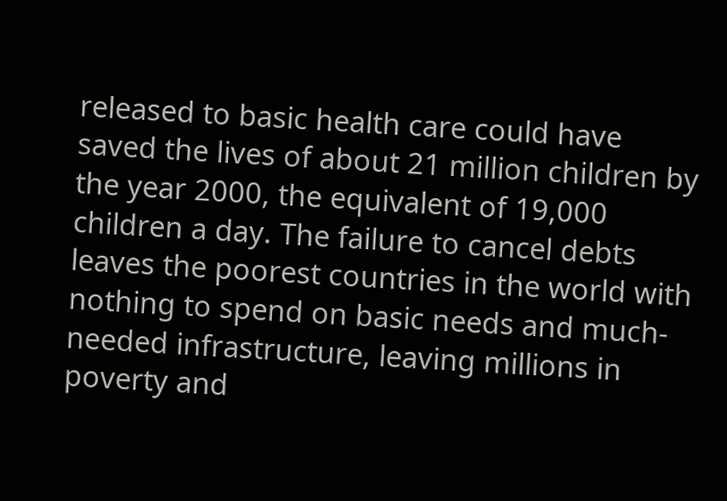released to basic health care could have saved the lives of about 21 million children by the year 2000, the equivalent of 19,000 children a day. The failure to cancel debts leaves the poorest countries in the world with nothing to spend on basic needs and much-needed infrastructure, leaving millions in poverty and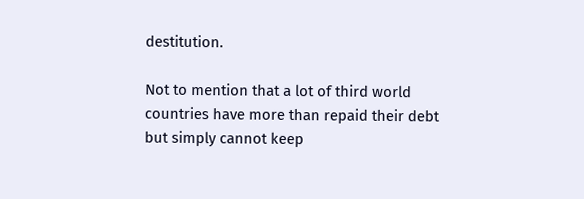destitution.

Not to mention that a lot of third world countries have more than repaid their debt but simply cannot keep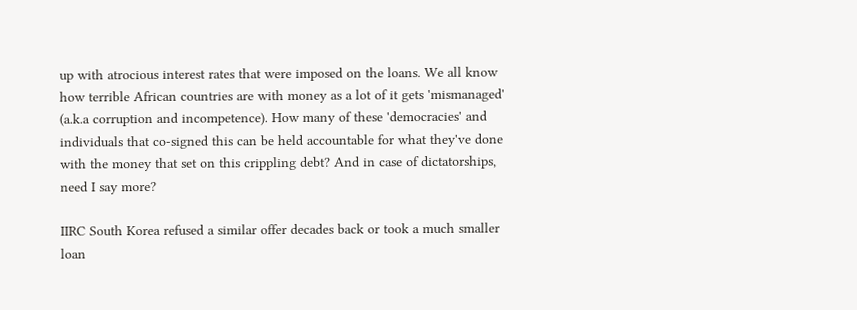up with atrocious interest rates that were imposed on the loans. We all know how terrible African countries are with money as a lot of it gets 'mismanaged' (a.k.a corruption and incompetence). How many of these 'democracies' and individuals that co-signed this can be held accountable for what they've done with the money that set on this crippling debt? And in case of dictatorships, need I say more?

IIRC South Korea refused a similar offer decades back or took a much smaller loan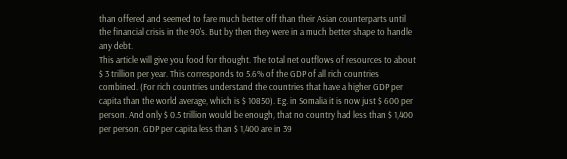than offered and seemed to fare much better off than their Asian counterparts until the financial crisis in the 90's. But by then they were in a much better shape to handle any debt.
This article will give you food for thought. The total net outflows of resources to about $ 3 trillion per year. This corresponds to 5.6% of the GDP of all rich countries combined. (For rich countries understand the countries that have a higher GDP per capita than the world average, which is $ 10850). Eg. in Somalia it is now just $ 600 per person. And only $ 0.5 trillion would be enough, that no country had less than $ 1,400 per person. GDP per capita less than $ 1,400 are in 39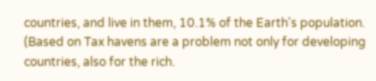countries, and live in them, 10.1% of the Earth's population. (Based on Tax havens are a problem not only for developing countries, also for the rich.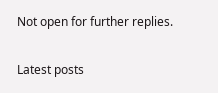Not open for further replies.


Latest posts